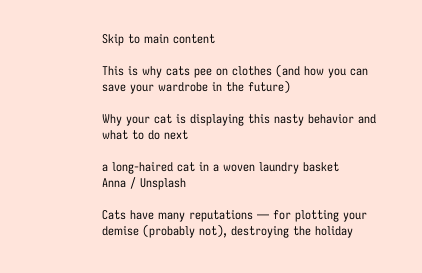Skip to main content

This is why cats pee on clothes (and how you can save your wardrobe in the future)

Why your cat is displaying this nasty behavior and what to do next

a long-haired cat in a woven laundry basket
Anna / Unsplash

Cats have many reputations — for plotting your demise (probably not), destroying the holiday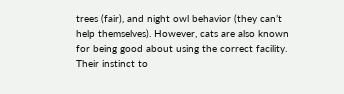trees (fair), and night owl behavior (they can’t help themselves). However, cats are also known for being good about using the correct facility. Their instinct to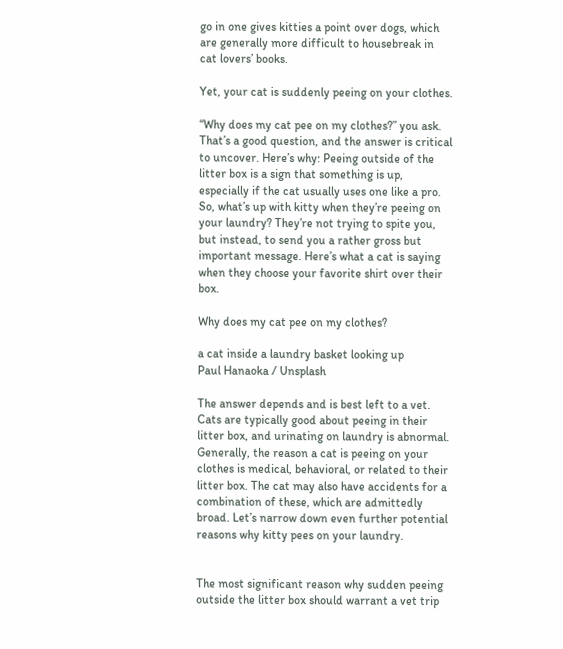go in one gives kitties a point over dogs, which are generally more difficult to housebreak in cat lovers’ books.

Yet, your cat is suddenly peeing on your clothes.

“Why does my cat pee on my clothes?” you ask. That’s a good question, and the answer is critical to uncover. Here’s why: Peeing outside of the litter box is a sign that something is up, especially if the cat usually uses one like a pro. So, what’s up with kitty when they’re peeing on your laundry? They’re not trying to spite you, but instead, to send you a rather gross but important message. Here’s what a cat is saying when they choose your favorite shirt over their box.

Why does my cat pee on my clothes?

a cat inside a laundry basket looking up
Paul Hanaoka / Unsplash

The answer depends and is best left to a vet. Cats are typically good about peeing in their litter box, and urinating on laundry is abnormal. Generally, the reason a cat is peeing on your clothes is medical, behavioral, or related to their litter box. The cat may also have accidents for a combination of these, which are admittedly broad. Let’s narrow down even further potential reasons why kitty pees on your laundry.


The most significant reason why sudden peeing outside the litter box should warrant a vet trip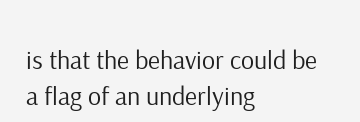is that the behavior could be a flag of an underlying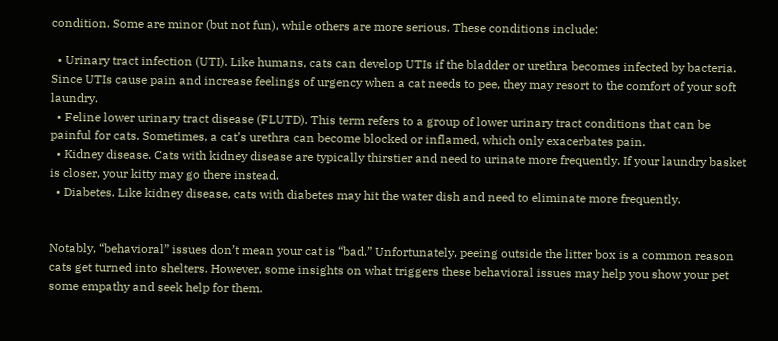condition. Some are minor (but not fun), while others are more serious. These conditions include:

  • Urinary tract infection (UTI). Like humans, cats can develop UTIs if the bladder or urethra becomes infected by bacteria. Since UTIs cause pain and increase feelings of urgency when a cat needs to pee, they may resort to the comfort of your soft laundry.
  • Feline lower urinary tract disease (FLUTD). This term refers to a group of lower urinary tract conditions that can be painful for cats. Sometimes, a cat’s urethra can become blocked or inflamed, which only exacerbates pain.
  • Kidney disease. Cats with kidney disease are typically thirstier and need to urinate more frequently. If your laundry basket is closer, your kitty may go there instead.
  • Diabetes. Like kidney disease, cats with diabetes may hit the water dish and need to eliminate more frequently.


Notably, “behavioral” issues don’t mean your cat is “bad.” Unfortunately, peeing outside the litter box is a common reason cats get turned into shelters. However, some insights on what triggers these behavioral issues may help you show your pet some empathy and seek help for them.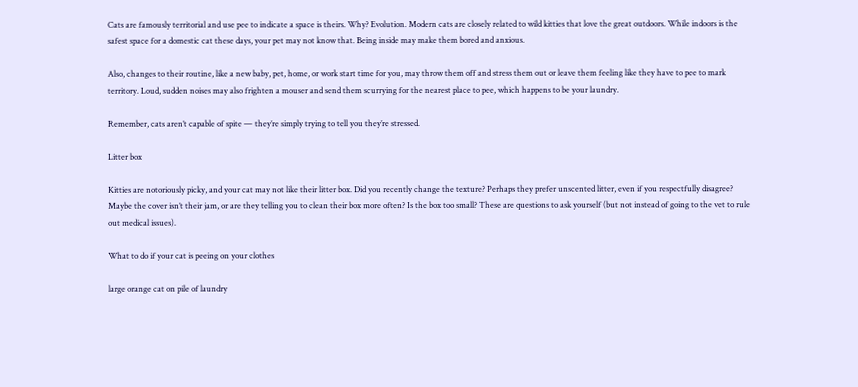Cats are famously territorial and use pee to indicate a space is theirs. Why? Evolution. Modern cats are closely related to wild kitties that love the great outdoors. While indoors is the safest space for a domestic cat these days, your pet may not know that. Being inside may make them bored and anxious.

Also, changes to their routine, like a new baby, pet, home, or work start time for you, may throw them off and stress them out or leave them feeling like they have to pee to mark territory. Loud, sudden noises may also frighten a mouser and send them scurrying for the nearest place to pee, which happens to be your laundry.

Remember, cats aren’t capable of spite — they’re simply trying to tell you they’re stressed.

Litter box

Kitties are notoriously picky, and your cat may not like their litter box. Did you recently change the texture? Perhaps they prefer unscented litter, even if you respectfully disagree? Maybe the cover isn’t their jam, or are they telling you to clean their box more often? Is the box too small? These are questions to ask yourself (but not instead of going to the vet to rule out medical issues).

What to do if your cat is peeing on your clothes

large orange cat on pile of laundry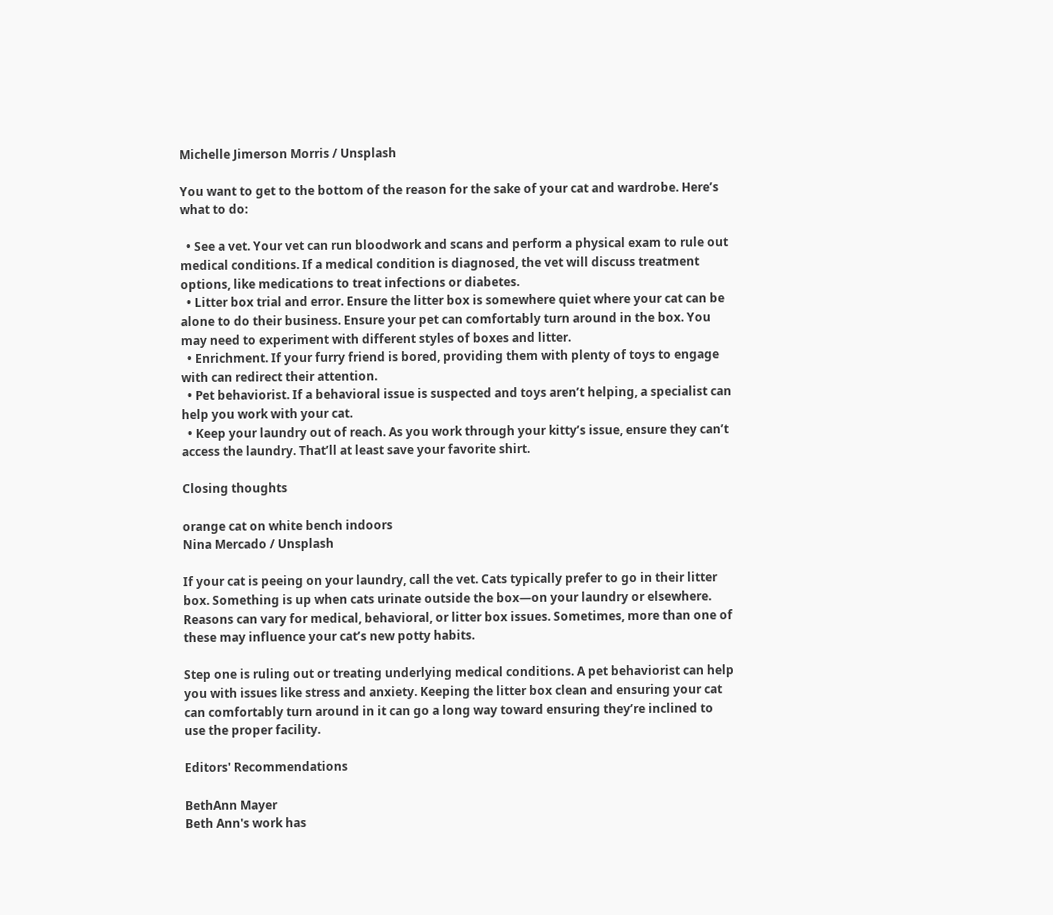Michelle Jimerson Morris / Unsplash

You want to get to the bottom of the reason for the sake of your cat and wardrobe. Here’s what to do:

  • See a vet. Your vet can run bloodwork and scans and perform a physical exam to rule out medical conditions. If a medical condition is diagnosed, the vet will discuss treatment options, like medications to treat infections or diabetes.
  • Litter box trial and error. Ensure the litter box is somewhere quiet where your cat can be alone to do their business. Ensure your pet can comfortably turn around in the box. You may need to experiment with different styles of boxes and litter.
  • Enrichment. If your furry friend is bored, providing them with plenty of toys to engage with can redirect their attention.
  • Pet behaviorist. If a behavioral issue is suspected and toys aren’t helping, a specialist can help you work with your cat.
  • Keep your laundry out of reach. As you work through your kitty’s issue, ensure they can’t access the laundry. That’ll at least save your favorite shirt.

Closing thoughts

orange cat on white bench indoors
Nina Mercado / Unsplash

If your cat is peeing on your laundry, call the vet. Cats typically prefer to go in their litter box. Something is up when cats urinate outside the box—on your laundry or elsewhere. Reasons can vary for medical, behavioral, or litter box issues. Sometimes, more than one of these may influence your cat’s new potty habits.

Step one is ruling out or treating underlying medical conditions. A pet behaviorist can help you with issues like stress and anxiety. Keeping the litter box clean and ensuring your cat can comfortably turn around in it can go a long way toward ensuring they’re inclined to use the proper facility.

Editors' Recommendations

BethAnn Mayer
Beth Ann's work has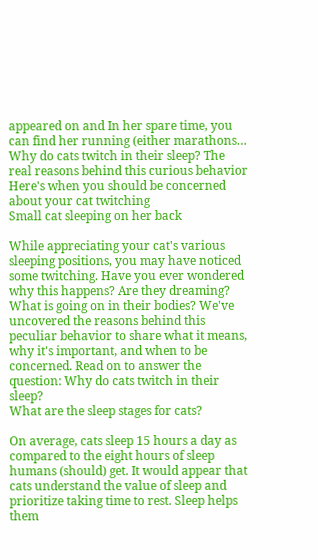appeared on and In her spare time, you can find her running (either marathons…
Why do cats twitch in their sleep? The real reasons behind this curious behavior
Here's when you should be concerned about your cat twitching
Small cat sleeping on her back

While appreciating your cat's various sleeping positions, you may have noticed some twitching. Have you ever wondered why this happens? Are they dreaming? What is going on in their bodies? We've uncovered the reasons behind this peculiar behavior to share what it means, why it's important, and when to be concerned. Read on to answer the question: Why do cats twitch in their sleep?
What are the sleep stages for cats?

On average, cats sleep 15 hours a day as compared to the eight hours of sleep humans (should) get. It would appear that cats understand the value of sleep and prioritize taking time to rest. Sleep helps them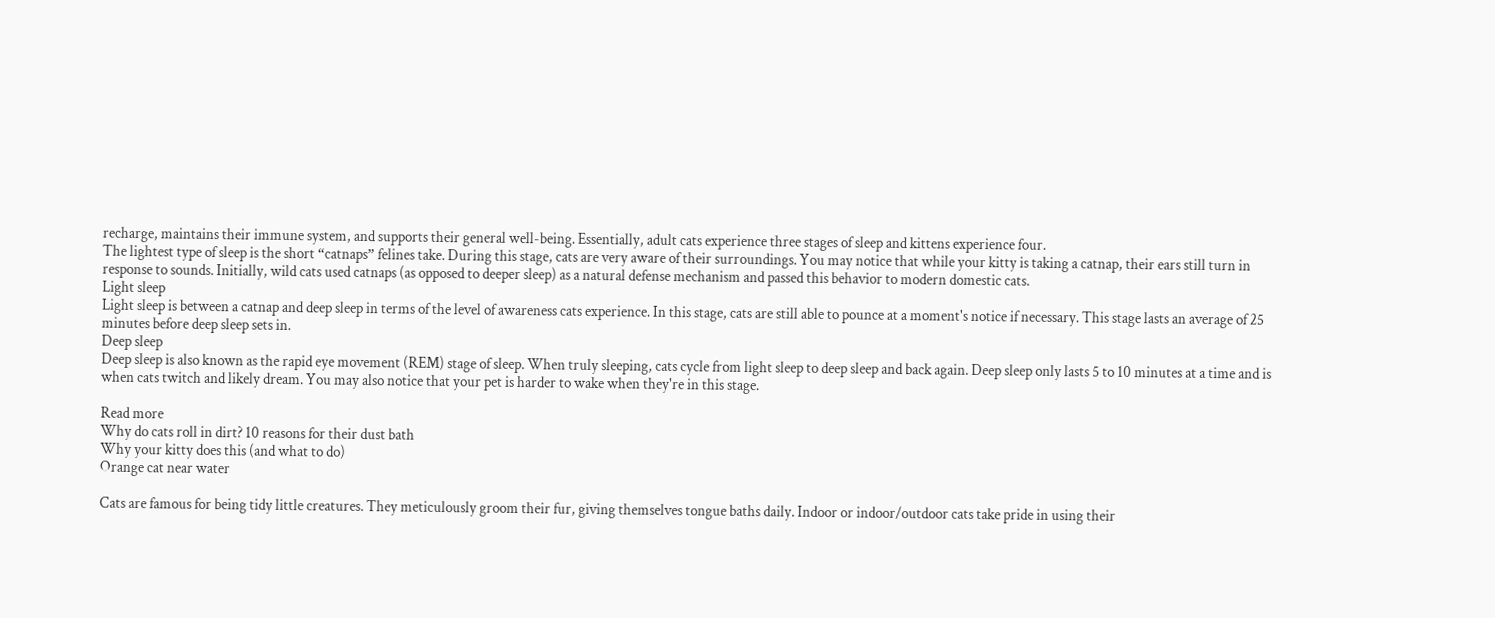recharge, maintains their immune system, and supports their general well-being. Essentially, adult cats experience three stages of sleep and kittens experience four.
The lightest type of sleep is the short “catnaps” felines take. During this stage, cats are very aware of their surroundings. You may notice that while your kitty is taking a catnap, their ears still turn in response to sounds. Initially, wild cats used catnaps (as opposed to deeper sleep) as a natural defense mechanism and passed this behavior to modern domestic cats.
Light sleep
Light sleep is between a catnap and deep sleep in terms of the level of awareness cats experience. In this stage, cats are still able to pounce at a moment's notice if necessary. This stage lasts an average of 25 minutes before deep sleep sets in.
Deep sleep
Deep sleep is also known as the rapid eye movement (REM) stage of sleep. When truly sleeping, cats cycle from light sleep to deep sleep and back again. Deep sleep only lasts 5 to 10 minutes at a time and is when cats twitch and likely dream. You may also notice that your pet is harder to wake when they're in this stage.

Read more
Why do cats roll in dirt? 10 reasons for their dust bath
Why your kitty does this (and what to do)
Orange cat near water

Cats are famous for being tidy little creatures. They meticulously groom their fur, giving themselves tongue baths daily. Indoor or indoor/outdoor cats take pride in using their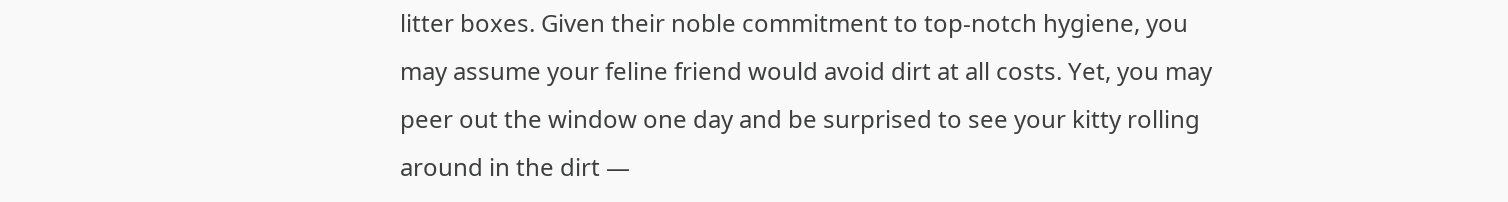litter boxes. Given their noble commitment to top-notch hygiene, you may assume your feline friend would avoid dirt at all costs. Yet, you may peer out the window one day and be surprised to see your kitty rolling around in the dirt —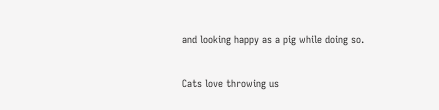and looking happy as a pig while doing so.

Cats love throwing us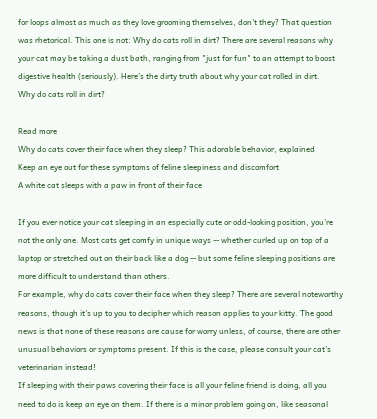for loops almost as much as they love grooming themselves, don't they? That question was rhetorical. This one is not: Why do cats roll in dirt? There are several reasons why your cat may be taking a dust bath, ranging from "just for fun" to an attempt to boost digestive health (seriously). Here's the dirty truth about why your cat rolled in dirt.
Why do cats roll in dirt?

Read more
Why do cats cover their face when they sleep? This adorable behavior, explained
Keep an eye out for these symptoms of feline sleepiness and discomfort
A white cat sleeps with a paw in front of their face

If you ever notice your cat sleeping in an especially cute or odd-looking position, you're not the only one. Most cats get comfy in unique ways -- whether curled up on top of a laptop or stretched out on their back like a dog -- but some feline sleeping positions are more difficult to understand than others.
For example, why do cats cover their face when they sleep? There are several noteworthy reasons, though it's up to you to decipher which reason applies to your kitty. The good news is that none of these reasons are cause for worry unless, of course, there are other unusual behaviors or symptoms present. If this is the case, please consult your cat's veterinarian instead!
If sleeping with their paws covering their face is all your feline friend is doing, all you need to do is keep an eye on them. If there is a minor problem going on, like seasonal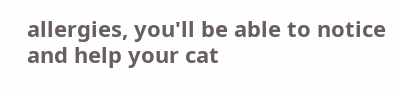allergies, you'll be able to notice and help your cat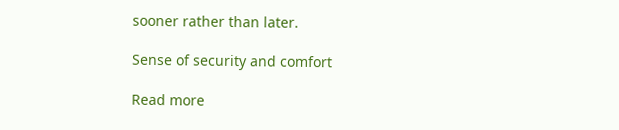sooner rather than later.

Sense of security and comfort

Read more